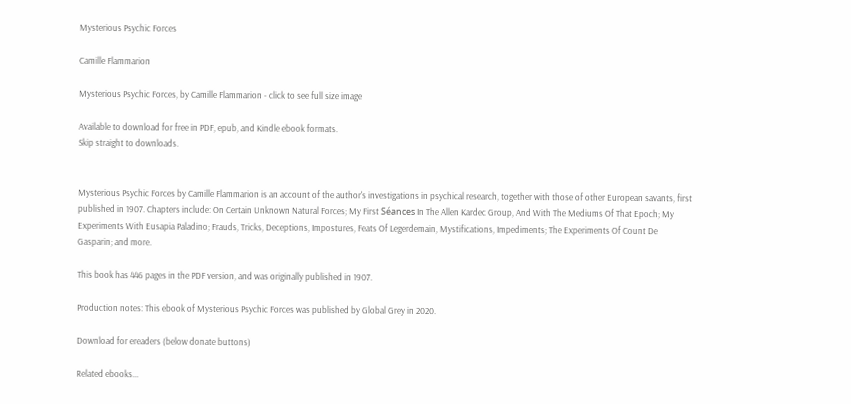Mysterious Psychic Forces

Camille Flammarion

Mysterious Psychic Forces, by Camille Flammarion - click to see full size image

Available to download for free in PDF, epub, and Kindle ebook formats.
Skip straight to downloads.


Mysterious Psychic Forces by Camille Flammarion is an account of the author's investigations in psychical research, together with those of other European savants, first published in 1907. Chapters include: On Certain Unknown Natural Forces; My First Séances In The Allen Kardec Group, And With The Mediums Of That Epoch; My Experiments With Eusapia Paladino; Frauds, Tricks, Deceptions, Impostures, Feats Of Legerdemain, Mystifications, Impediments; The Experiments Of Count De Gasparin; and more.

This book has 446 pages in the PDF version, and was originally published in 1907.

Production notes: This ebook of Mysterious Psychic Forces was published by Global Grey in 2020.

Download for ereaders (below donate buttons)

Related ebooks...